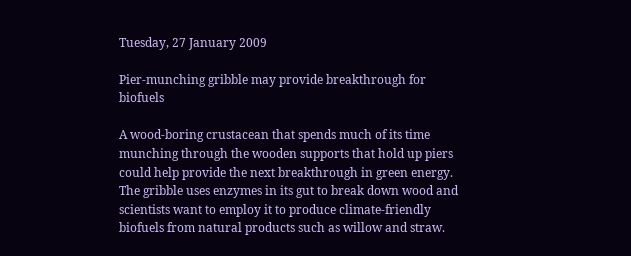Tuesday, 27 January 2009

Pier-munching gribble may provide breakthrough for biofuels

A wood-boring crustacean that spends much of its time munching through the wooden supports that hold up piers could help provide the next breakthrough in green energy. The gribble uses enzymes in its gut to break down wood and scientists want to employ it to produce climate-friendly biofuels from natural products such as willow and straw.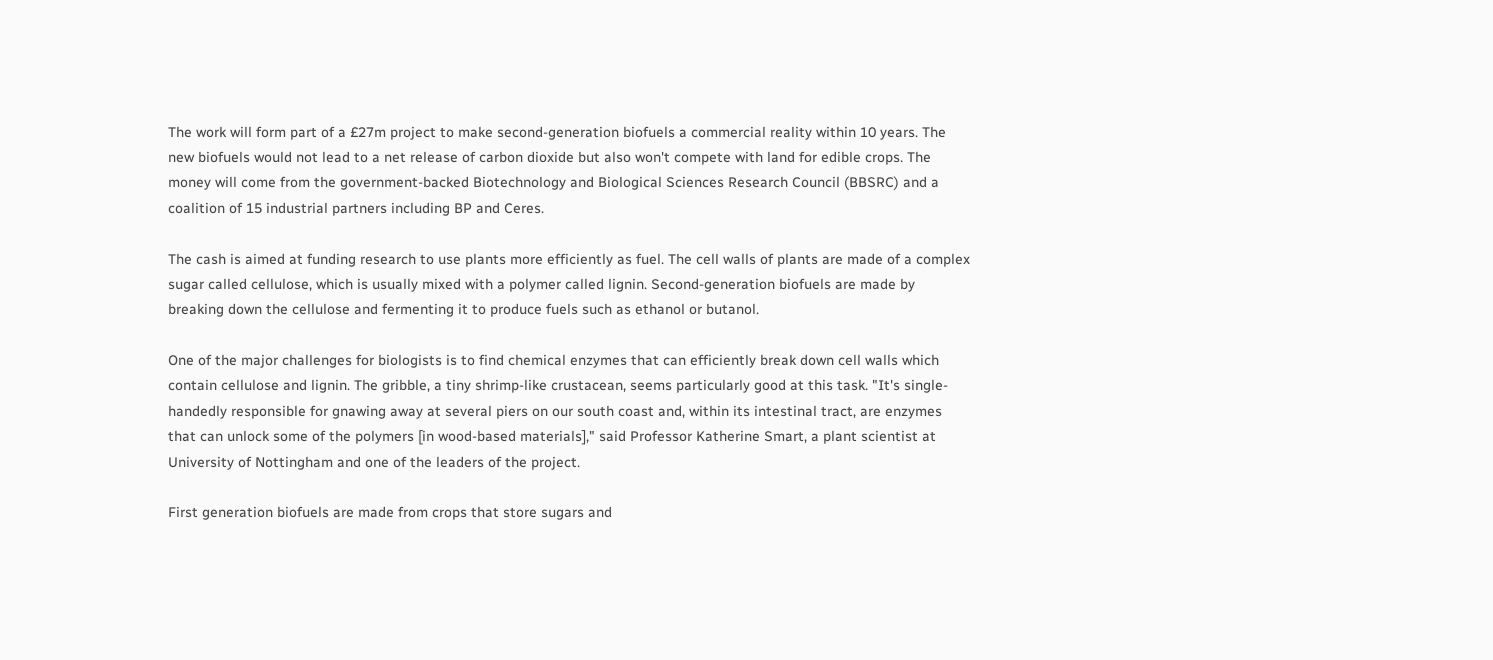The work will form part of a £27m project to make second-generation biofuels a commercial reality within 10 years. The new biofuels would not lead to a net release of carbon dioxide but also won't compete with land for edible crops. The money will come from the government-backed Biotechnology and Biological Sciences Research Council (BBSRC) and a coalition of 15 industrial partners including BP and Ceres.

The cash is aimed at funding research to use plants more efficiently as fuel. The cell walls of plants are made of a complex sugar called cellulose, which is usually mixed with a polymer called lignin. Second-generation biofuels are made by breaking down the cellulose and fermenting it to produce fuels such as ethanol or butanol.

One of the major challenges for biologists is to find chemical enzymes that can efficiently break down cell walls which contain cellulose and lignin. The gribble, a tiny shrimp-like crustacean, seems particularly good at this task. "It's single-handedly responsible for gnawing away at several piers on our south coast and, within its intestinal tract, are enzymes that can unlock some of the polymers [in wood-based materials]," said Professor Katherine Smart, a plant scientist at University of Nottingham and one of the leaders of the project.

First generation biofuels are made from crops that store sugars and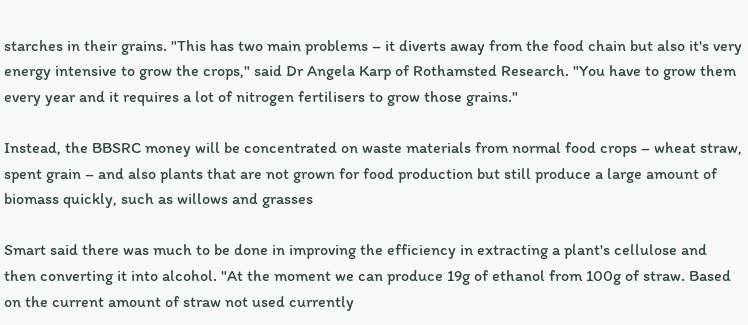starches in their grains. "This has two main problems – it diverts away from the food chain but also it's very energy intensive to grow the crops," said Dr Angela Karp of Rothamsted Research. "You have to grow them every year and it requires a lot of nitrogen fertilisers to grow those grains."

Instead, the BBSRC money will be concentrated on waste materials from normal food crops – wheat straw, spent grain – and also plants that are not grown for food production but still produce a large amount of biomass quickly, such as willows and grasses

Smart said there was much to be done in improving the efficiency in extracting a plant's cellulose and then converting it into alcohol. "At the moment we can produce 19g of ethanol from 100g of straw. Based on the current amount of straw not used currently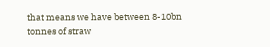that means we have between 8-10bn tonnes of straw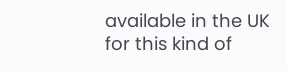available in the UK for this kind of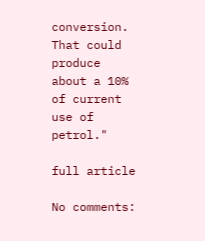conversion. That could produce about a 10% of current use of petrol."

full article

No comments: